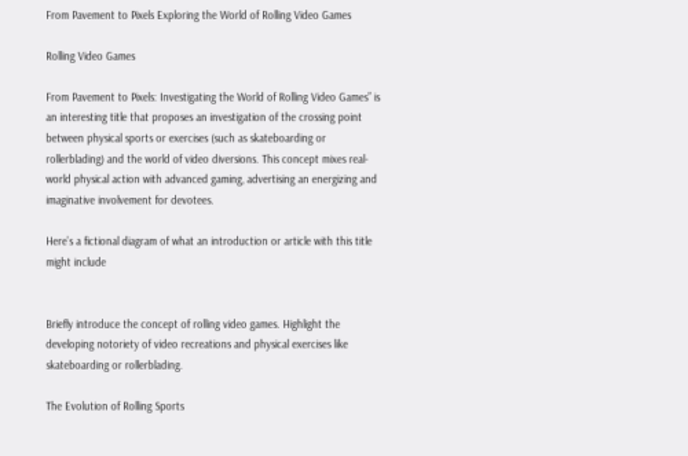From Pavement to Pixels Exploring the World of Rolling Video Games

Rolling Video Games

From Pavement to Pixels: Investigating the World of Rolling Video Games” is an interesting title that proposes an investigation of the crossing point between physical sports or exercises (such as skateboarding or rollerblading) and the world of video diversions. This concept mixes real-world physical action with advanced gaming, advertising an energizing and imaginative involvement for devotees.

Here’s a fictional diagram of what an introduction or article with this title might include


Briefly introduce the concept of rolling video games. Highlight the developing notoriety of video recreations and physical exercises like skateboarding or rollerblading.

The Evolution of Rolling Sports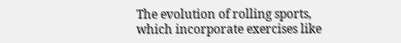The evolution of rolling sports, which incorporate exercises like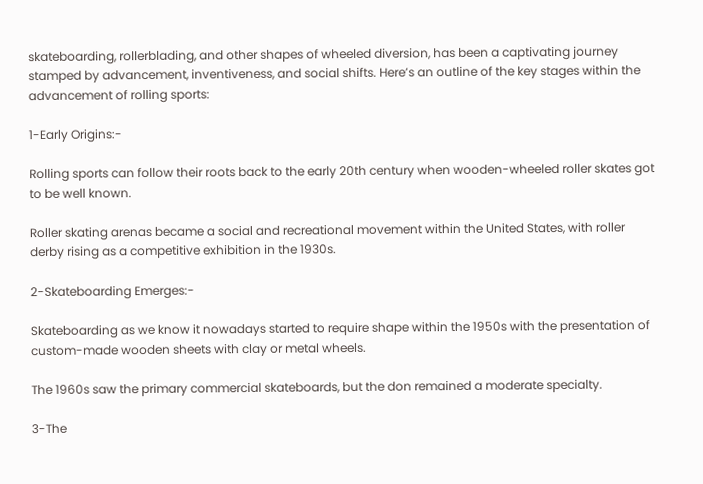skateboarding, rollerblading, and other shapes of wheeled diversion, has been a captivating journey stamped by advancement, inventiveness, and social shifts. Here’s an outline of the key stages within the advancement of rolling sports:

1-Early Origins:-

Rolling sports can follow their roots back to the early 20th century when wooden-wheeled roller skates got to be well known.

Roller skating arenas became a social and recreational movement within the United States, with roller derby rising as a competitive exhibition in the 1930s.

2-Skateboarding Emerges:-

Skateboarding as we know it nowadays started to require shape within the 1950s with the presentation of custom-made wooden sheets with clay or metal wheels.

The 1960s saw the primary commercial skateboards, but the don remained a moderate specialty.

3-The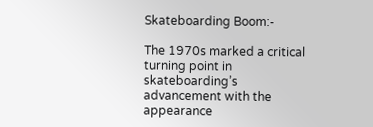Skateboarding Boom:-

The 1970s marked a critical turning point in skateboarding’s advancement with the appearance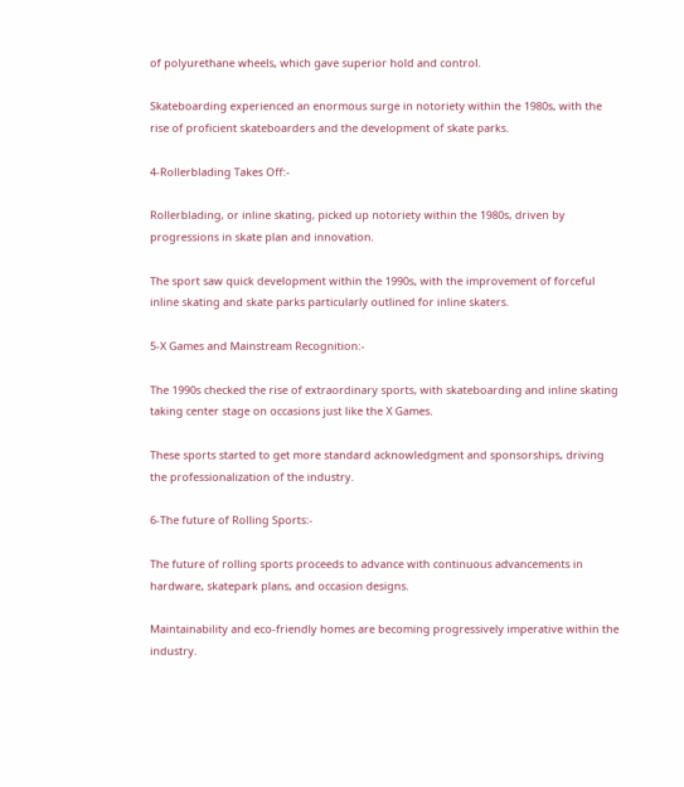of polyurethane wheels, which gave superior hold and control.

Skateboarding experienced an enormous surge in notoriety within the 1980s, with the rise of proficient skateboarders and the development of skate parks.

4-Rollerblading Takes Off:-

Rollerblading, or inline skating, picked up notoriety within the 1980s, driven by progressions in skate plan and innovation.

The sport saw quick development within the 1990s, with the improvement of forceful inline skating and skate parks particularly outlined for inline skaters.

5-X Games and Mainstream Recognition:-

The 1990s checked the rise of extraordinary sports, with skateboarding and inline skating taking center stage on occasions just like the X Games.

These sports started to get more standard acknowledgment and sponsorships, driving the professionalization of the industry.

6-The future of Rolling Sports:-

The future of rolling sports proceeds to advance with continuous advancements in hardware, skatepark plans, and occasion designs.

Maintainability and eco-friendly homes are becoming progressively imperative within the industry.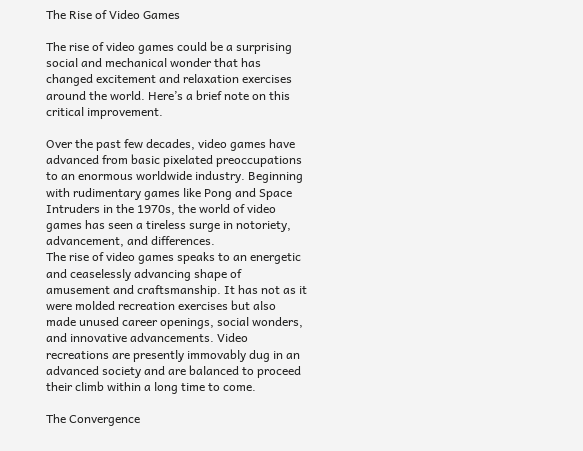The Rise of Video Games

The rise of video games could be a surprising social and mechanical wonder that has changed excitement and relaxation exercises around the world. Here’s a brief note on this critical improvement.

Over the past few decades, video games have advanced from basic pixelated preoccupations to an enormous worldwide industry. Beginning with rudimentary games like Pong and Space Intruders in the 1970s, the world of video games has seen a tireless surge in notoriety, advancement, and differences.
The rise of video games speaks to an energetic and ceaselessly advancing shape of amusement and craftsmanship. It has not as it were molded recreation exercises but also made unused career openings, social wonders, and innovative advancements. Video recreations are presently immovably dug in an advanced society and are balanced to proceed their climb within a long time to come.

The Convergence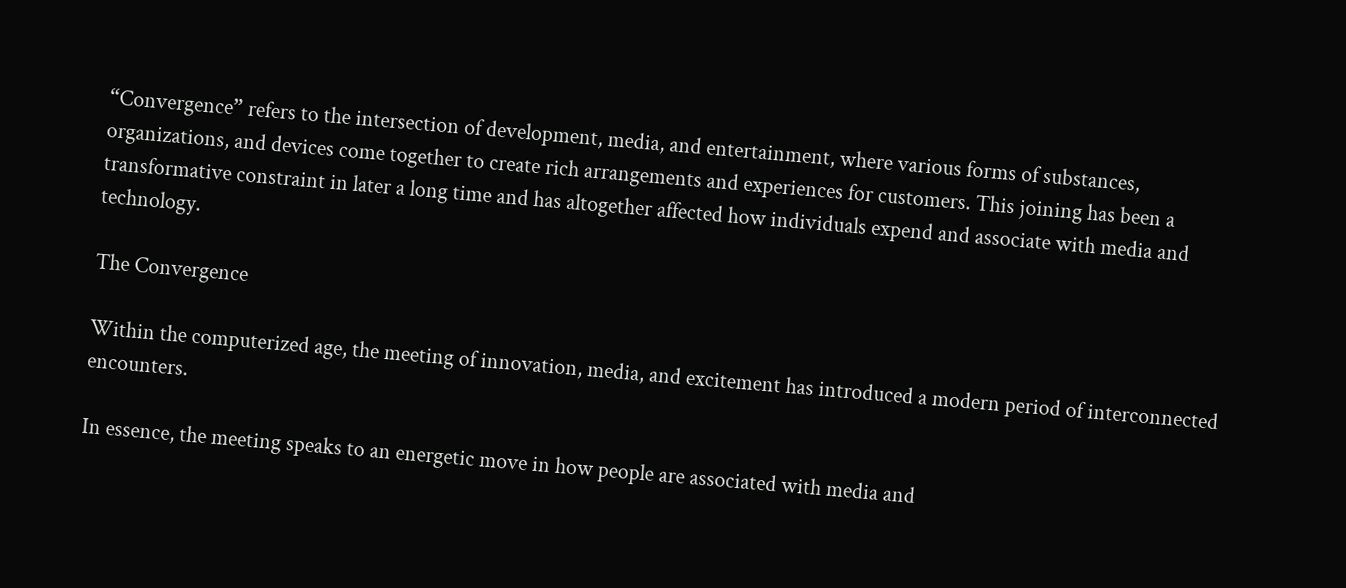“Convergence” refers to the intersection of development, media, and entertainment, where various forms of substances, organizations, and devices come together to create rich arrangements and experiences for customers. This joining has been a transformative constraint in later a long time and has altogether affected how individuals expend and associate with media and technology.

The Convergence

Within the computerized age, the meeting of innovation, media, and excitement has introduced a modern period of interconnected encounters.

In essence, the meeting speaks to an energetic move in how people are associated with media and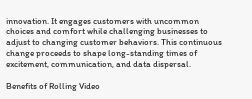innovation. It engages customers with uncommon choices and comfort while challenging businesses to adjust to changing customer behaviors. This continuous change proceeds to shape long-standing times of excitement, communication, and data dispersal.

Benefits of Rolling Video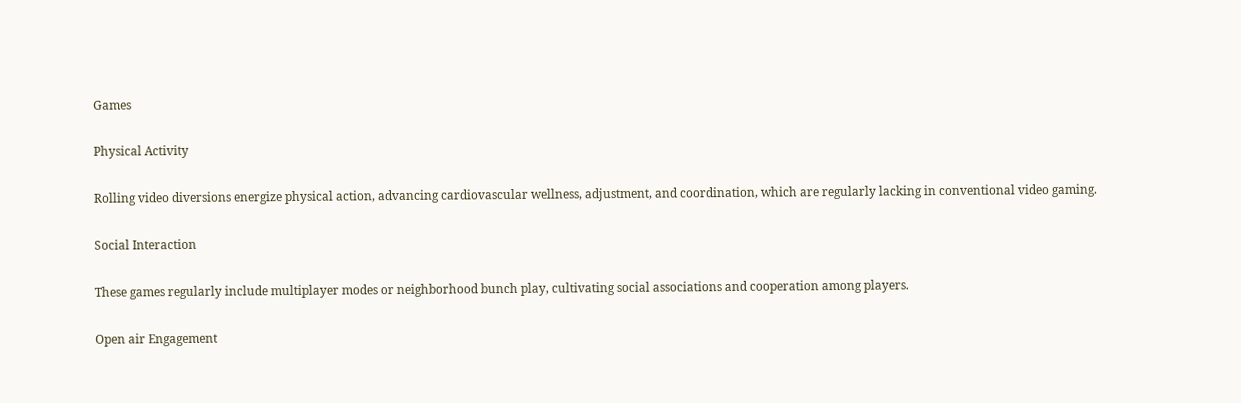Games

Physical Activity

Rolling video diversions energize physical action, advancing cardiovascular wellness, adjustment, and coordination, which are regularly lacking in conventional video gaming.

Social Interaction

These games regularly include multiplayer modes or neighborhood bunch play, cultivating social associations and cooperation among players.

Open air Engagement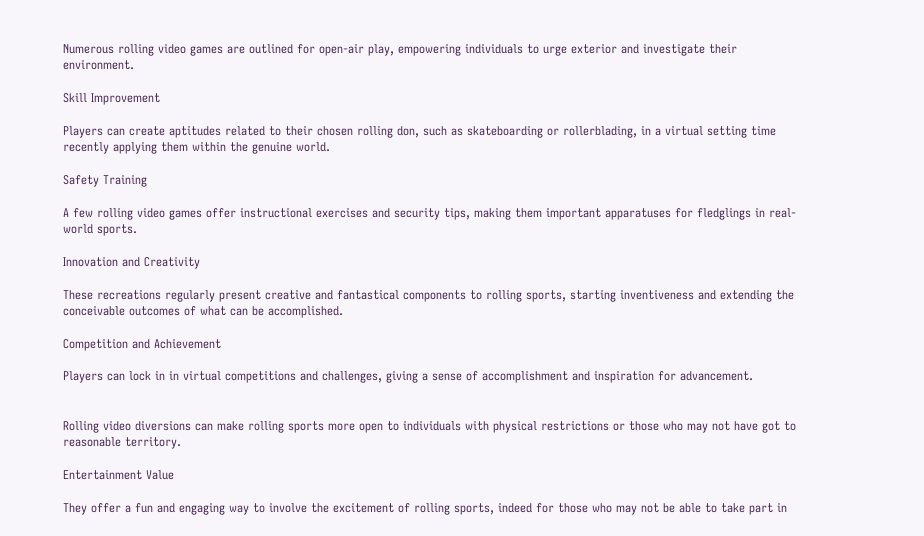Numerous rolling video games are outlined for open-air play, empowering individuals to urge exterior and investigate their environment.

Skill Improvement

Players can create aptitudes related to their chosen rolling don, such as skateboarding or rollerblading, in a virtual setting time recently applying them within the genuine world.

Safety Training

A few rolling video games offer instructional exercises and security tips, making them important apparatuses for fledglings in real-world sports.

Innovation and Creativity

These recreations regularly present creative and fantastical components to rolling sports, starting inventiveness and extending the conceivable outcomes of what can be accomplished.

Competition and Achievement

Players can lock in in virtual competitions and challenges, giving a sense of accomplishment and inspiration for advancement.


Rolling video diversions can make rolling sports more open to individuals with physical restrictions or those who may not have got to reasonable territory.

Entertainment Value

They offer a fun and engaging way to involve the excitement of rolling sports, indeed for those who may not be able to take part in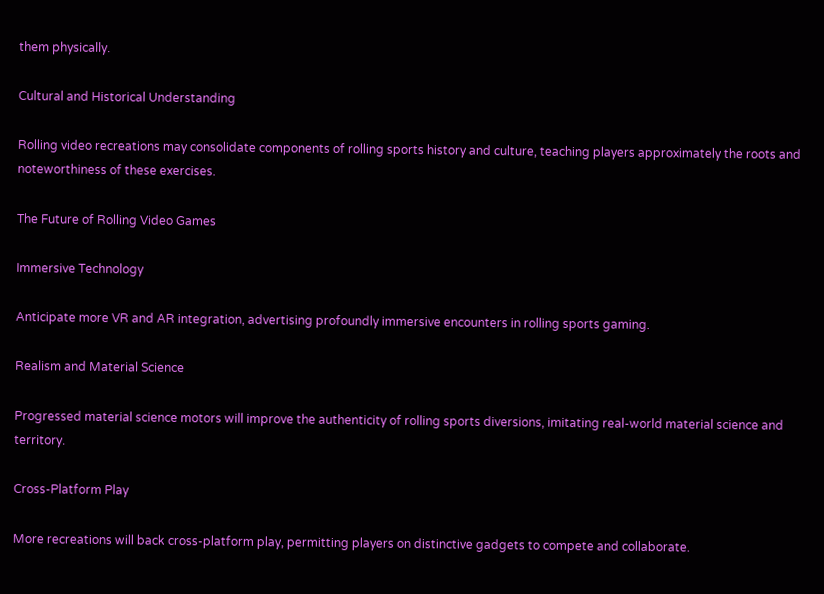them physically.

Cultural and Historical Understanding

Rolling video recreations may consolidate components of rolling sports history and culture, teaching players approximately the roots and noteworthiness of these exercises.

The Future of Rolling Video Games

Immersive Technology

Anticipate more VR and AR integration, advertising profoundly immersive encounters in rolling sports gaming.

Realism and Material Science

Progressed material science motors will improve the authenticity of rolling sports diversions, imitating real-world material science and territory.

Cross-Platform Play

More recreations will back cross-platform play, permitting players on distinctive gadgets to compete and collaborate.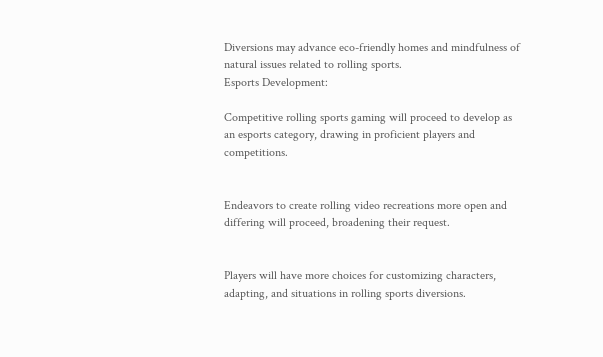Diversions may advance eco-friendly homes and mindfulness of natural issues related to rolling sports.
Esports Development:

Competitive rolling sports gaming will proceed to develop as an esports category, drawing in proficient players and competitions.


Endeavors to create rolling video recreations more open and differing will proceed, broadening their request.


Players will have more choices for customizing characters, adapting, and situations in rolling sports diversions.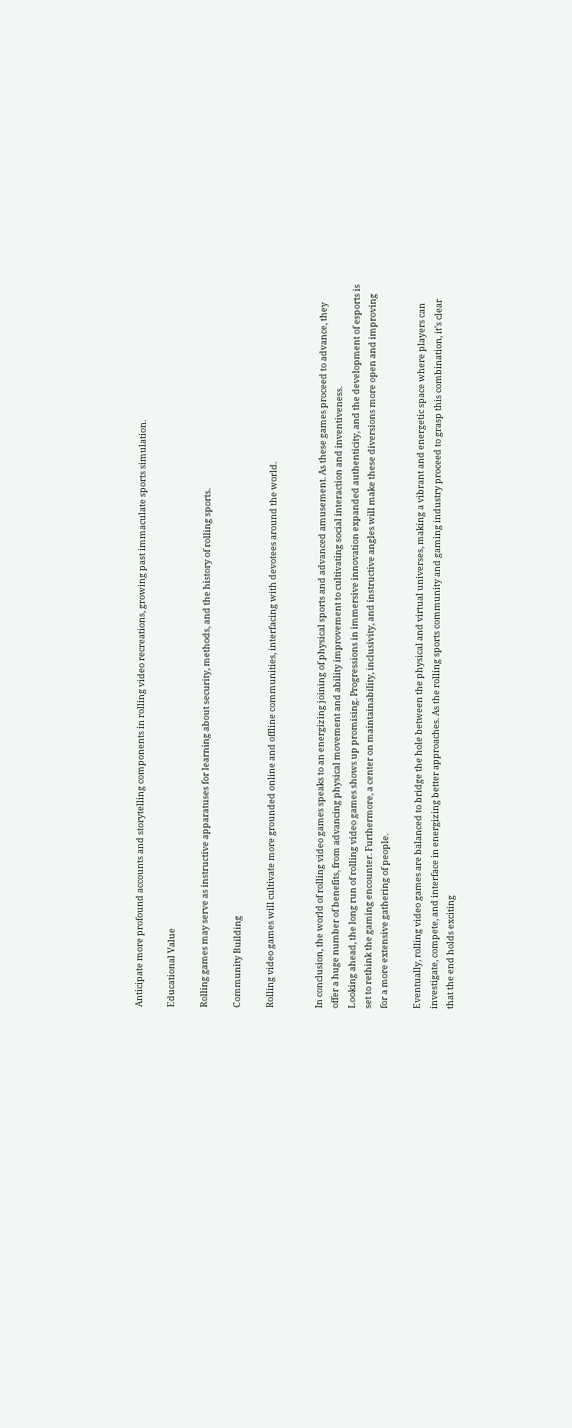Anticipate more profound accounts and storytelling components in rolling video recreations, growing past immaculate sports simulation.

Educational Value

Rolling games may serve as instructive apparatuses for learning about security, methods, and the history of rolling sports.

Community Building

Rolling video games will cultivate more grounded online and offline communities, interfacing with devotees around the world.


In conclusion, the world of rolling video games speaks to an energizing joining of physical sports and advanced amusement. As these games proceed to advance, they offer a huge number of benefits, from advancing physical movement and ability improvement to cultivating social interaction and inventiveness.
Looking ahead, the long run of rolling video games shows up promising. Progressions in immersive innovation expanded authenticity, and the development of esports is set to rethink the gaming encounter. Furthermore, a center on maintainability, inclusivity, and instructive angles will make these diversions more open and improving for a more extensive gathering of people.

Eventually, rolling video games are balanced to bridge the hole between the physical and virtual universes, making a vibrant and energetic space where players can investigate, compete, and interface in energizing better approaches. As the rolling sports community and gaming industry proceed to grasp this combination, it’s clear that the end holds exciting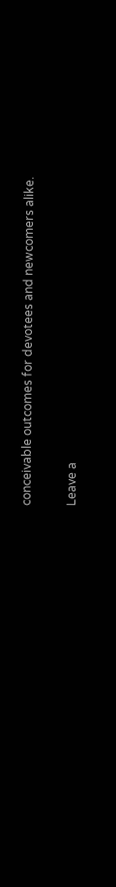conceivable outcomes for devotees and newcomers alike.

Leave a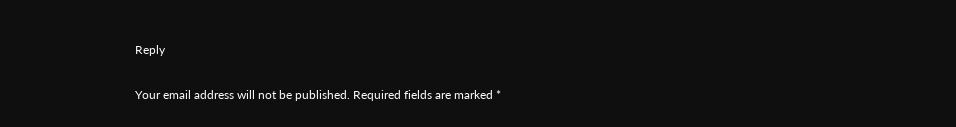Reply

Your email address will not be published. Required fields are marked *